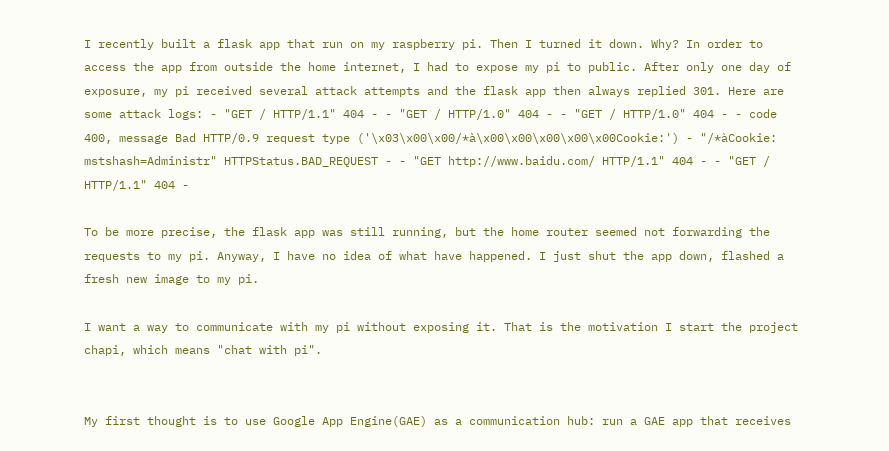I recently built a flask app that run on my raspberry pi. Then I turned it down. Why? In order to access the app from outside the home internet, I had to expose my pi to public. After only one day of exposure, my pi received several attack attempts and the flask app then always replied 301. Here are some attack logs: - "GET / HTTP/1.1" 404 - - "GET / HTTP/1.0" 404 - - "GET / HTTP/1.0" 404 - - code 400, message Bad HTTP/0.9 request type ('\x03\x00\x00/*à\x00\x00\x00\x00\x00Cookie:') - "/*àCookie: mstshash=Administr" HTTPStatus.BAD_REQUEST - - "GET http://www.baidu.com/ HTTP/1.1" 404 - - "GET / HTTP/1.1" 404 -

To be more precise, the flask app was still running, but the home router seemed not forwarding the requests to my pi. Anyway, I have no idea of what have happened. I just shut the app down, flashed a fresh new image to my pi.

I want a way to communicate with my pi without exposing it. That is the motivation I start the project chapi, which means "chat with pi".


My first thought is to use Google App Engine(GAE) as a communication hub: run a GAE app that receives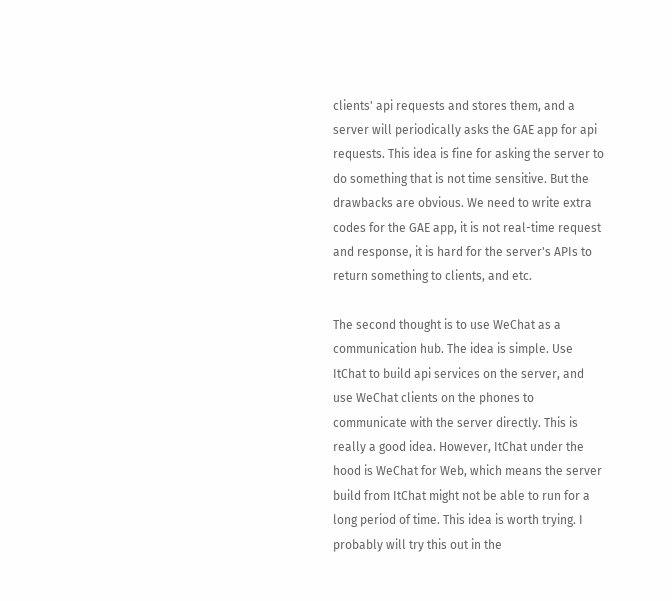clients' api requests and stores them, and a server will periodically asks the GAE app for api requests. This idea is fine for asking the server to do something that is not time sensitive. But the drawbacks are obvious. We need to write extra codes for the GAE app, it is not real-time request and response, it is hard for the server's APIs to return something to clients, and etc.

The second thought is to use WeChat as a communication hub. The idea is simple. Use ItChat to build api services on the server, and use WeChat clients on the phones to communicate with the server directly. This is really a good idea. However, ItChat under the hood is WeChat for Web, which means the server build from ItChat might not be able to run for a long period of time. This idea is worth trying. I probably will try this out in the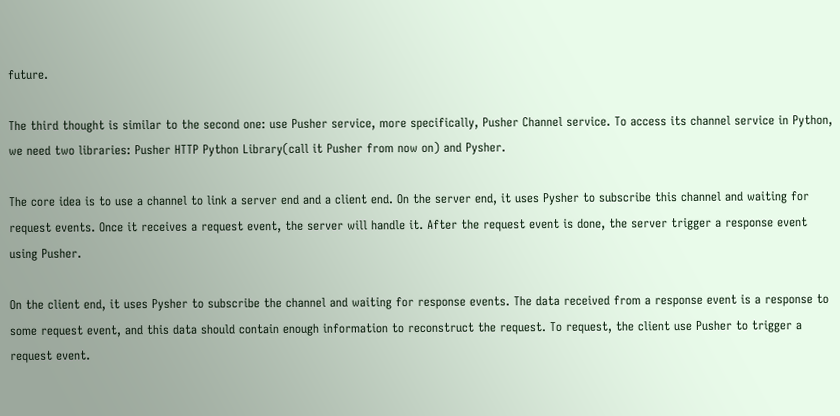future.

The third thought is similar to the second one: use Pusher service, more specifically, Pusher Channel service. To access its channel service in Python, we need two libraries: Pusher HTTP Python Library(call it Pusher from now on) and Pysher.

The core idea is to use a channel to link a server end and a client end. On the server end, it uses Pysher to subscribe this channel and waiting for request events. Once it receives a request event, the server will handle it. After the request event is done, the server trigger a response event using Pusher.

On the client end, it uses Pysher to subscribe the channel and waiting for response events. The data received from a response event is a response to some request event, and this data should contain enough information to reconstruct the request. To request, the client use Pusher to trigger a request event.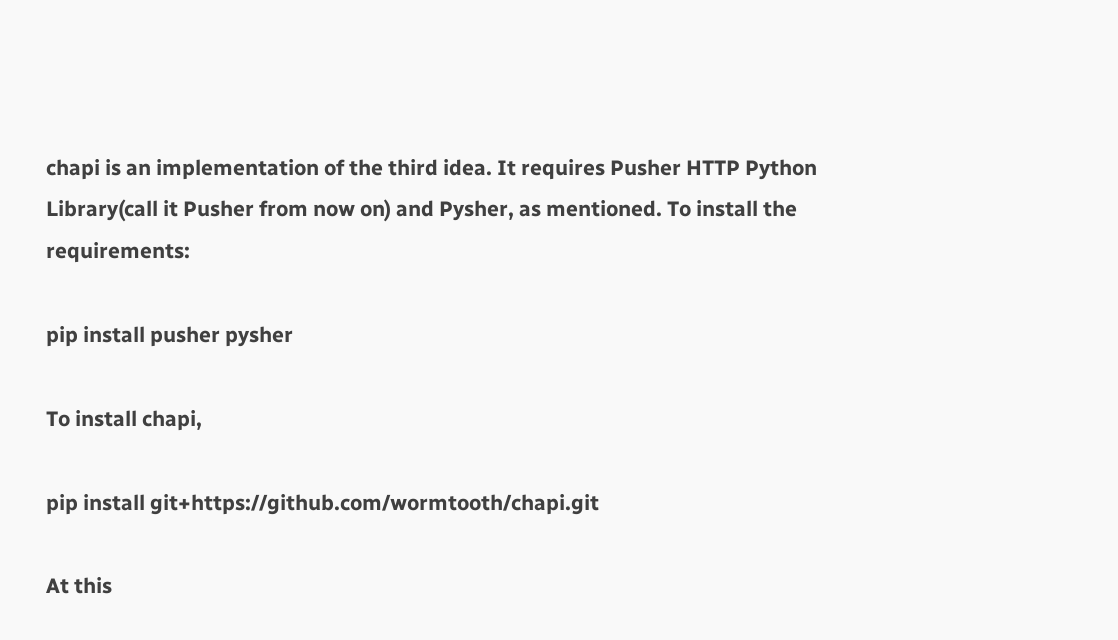chapi is an implementation of the third idea. It requires Pusher HTTP Python Library(call it Pusher from now on) and Pysher, as mentioned. To install the requirements:

pip install pusher pysher

To install chapi,

pip install git+https://github.com/wormtooth/chapi.git

At this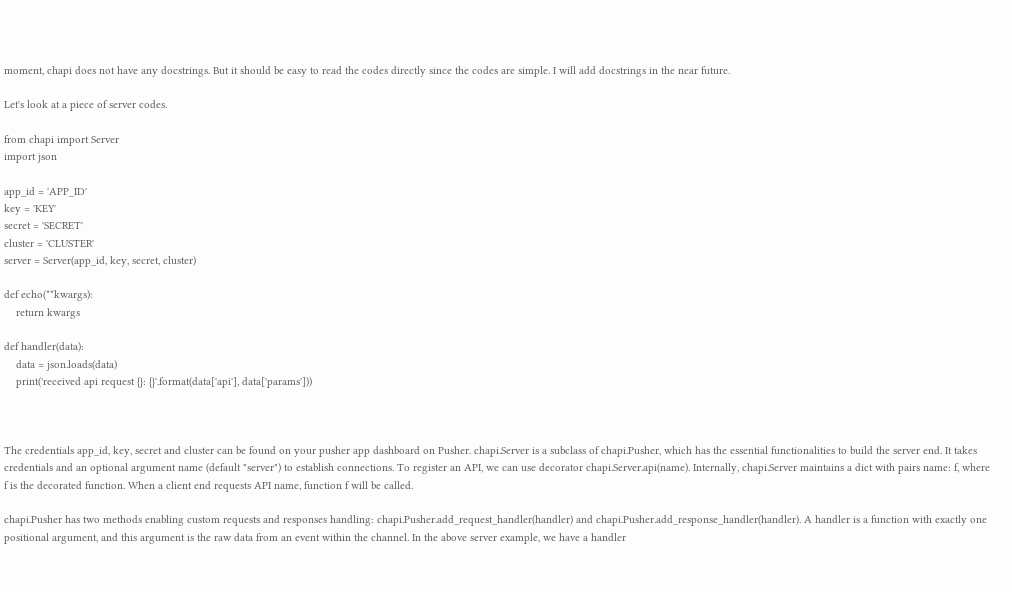moment, chapi does not have any docstrings. But it should be easy to read the codes directly since the codes are simple. I will add docstrings in the near future.

Let's look at a piece of server codes.

from chapi import Server
import json

app_id = 'APP_ID'
key = 'KEY'
secret = 'SECRET'
cluster = 'CLUSTER'
server = Server(app_id, key, secret, cluster)

def echo(**kwargs):
    return kwargs

def handler(data):
    data = json.loads(data)
    print('received api request {}: {}'.format(data['api'], data['params']))



The credentials app_id, key, secret and cluster can be found on your pusher app dashboard on Pusher. chapi.Server is a subclass of chapi.Pusher, which has the essential functionalities to build the server end. It takes credentials and an optional argument name (default "server") to establish connections. To register an API, we can use decorator chapi.Server.api(name). Internally, chapi.Server maintains a dict with pairs name: f, where f is the decorated function. When a client end requests API name, function f will be called.

chapi.Pusher has two methods enabling custom requests and responses handling: chapi.Pusher.add_request_handler(handler) and chapi.Pusher.add_response_handler(handler). A handler is a function with exactly one positional argument, and this argument is the raw data from an event within the channel. In the above server example, we have a handler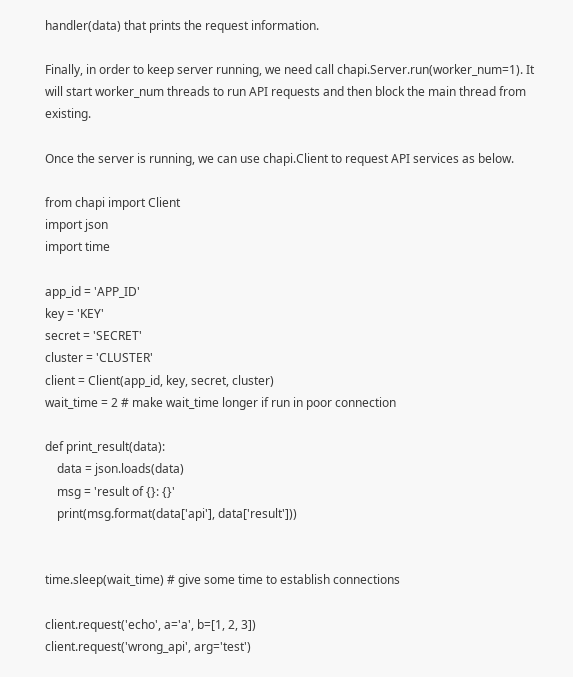handler(data) that prints the request information.

Finally, in order to keep server running, we need call chapi.Server.run(worker_num=1). It will start worker_num threads to run API requests and then block the main thread from existing.

Once the server is running, we can use chapi.Client to request API services as below.

from chapi import Client
import json
import time

app_id = 'APP_ID'
key = 'KEY'
secret = 'SECRET'
cluster = 'CLUSTER'
client = Client(app_id, key, secret, cluster)
wait_time = 2 # make wait_time longer if run in poor connection

def print_result(data):
    data = json.loads(data)
    msg = 'result of {}: {}'
    print(msg.format(data['api'], data['result']))


time.sleep(wait_time) # give some time to establish connections

client.request('echo', a='a', b=[1, 2, 3])
client.request('wrong_api', arg='test')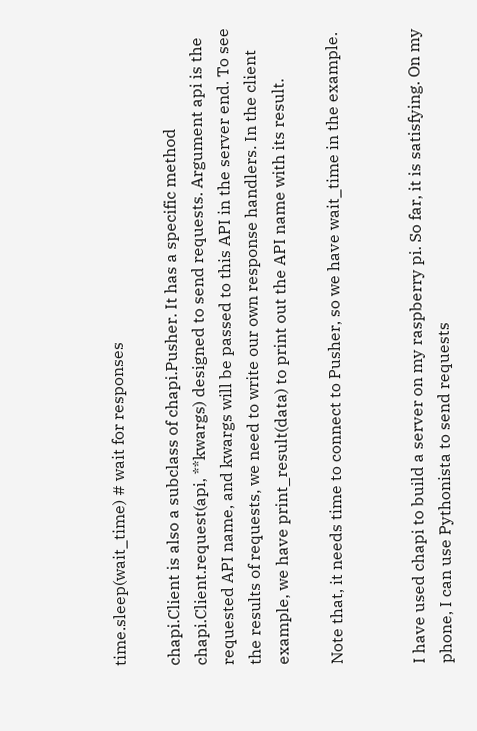time.sleep(wait_time) # wait for responses

chapi.Client is also a subclass of chapi.Pusher. It has a specific method chapi.Client.request(api, **kwargs) designed to send requests. Argument api is the requested API name, and kwargs will be passed to this API in the server end. To see the results of requests, we need to write our own response handlers. In the client example, we have print_result(data) to print out the API name with its result.

Note that, it needs time to connect to Pusher, so we have wait_time in the example.


I have used chapi to build a server on my raspberry pi. So far, it is satisfying. On my phone, I can use Pythonista to send requests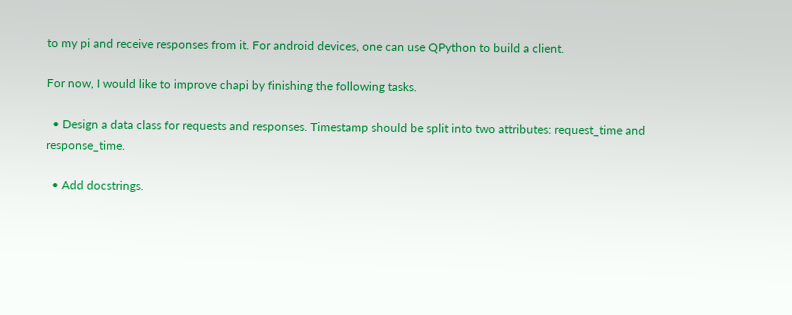to my pi and receive responses from it. For android devices, one can use QPython to build a client.

For now, I would like to improve chapi by finishing the following tasks.

  • Design a data class for requests and responses. Timestamp should be split into two attributes: request_time and response_time.

  • Add docstrings.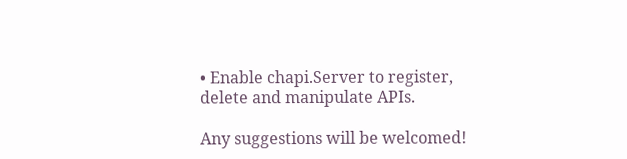• Enable chapi.Server to register, delete and manipulate APIs.

Any suggestions will be welcomed!